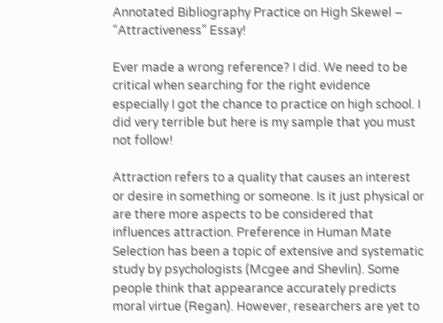Annotated Bibliography Practice on High Skewel – “Attractiveness” Essay!

Ever made a wrong reference? I did. We need to be critical when searching for the right evidence especially I got the chance to practice on high school. I did very terrible but here is my sample that you must not follow!

Attraction refers to a quality that causes an interest or desire in something or someone. Is it just physical or are there more aspects to be considered that influences attraction. Preference in Human Mate Selection has been a topic of extensive and systematic study by psychologists (Mcgee and Shevlin). Some people think that appearance accurately predicts moral virtue (Regan). However, researchers are yet to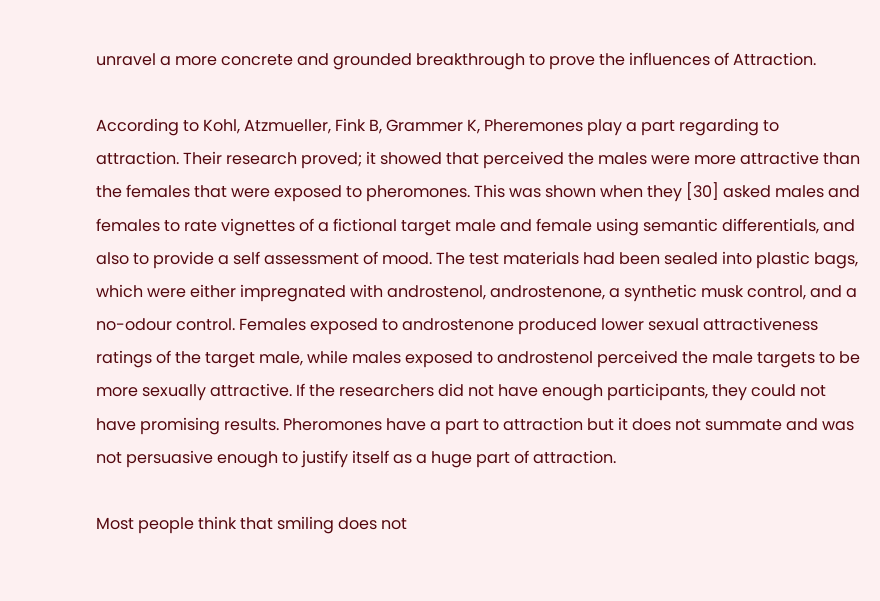unravel a more concrete and grounded breakthrough to prove the influences of Attraction.

According to Kohl, Atzmueller, Fink B, Grammer K, Pheremones play a part regarding to attraction. Their research proved; it showed that perceived the males were more attractive than the females that were exposed to pheromones. This was shown when they [30] asked males and females to rate vignettes of a fictional target male and female using semantic differentials, and also to provide a self assessment of mood. The test materials had been sealed into plastic bags, which were either impregnated with androstenol, androstenone, a synthetic musk control, and a no-odour control. Females exposed to androstenone produced lower sexual attractiveness ratings of the target male, while males exposed to androstenol perceived the male targets to be more sexually attractive. If the researchers did not have enough participants, they could not have promising results. Pheromones have a part to attraction but it does not summate and was not persuasive enough to justify itself as a huge part of attraction.

Most people think that smiling does not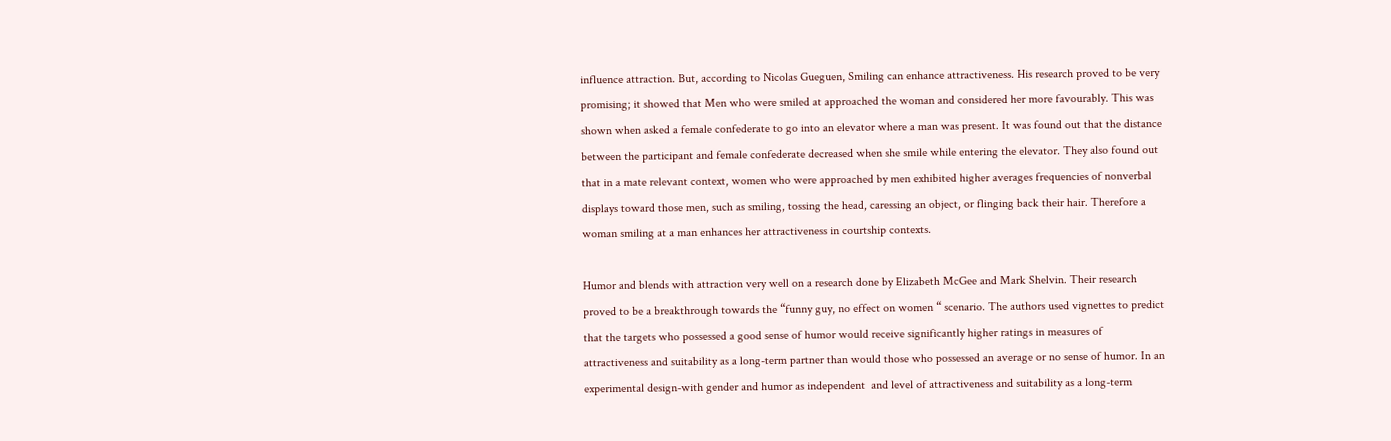influence attraction. But, according to Nicolas Gueguen, Smiling can enhance attractiveness. His research proved to be very promising; it showed that Men who were smiled at approached the woman and considered her more favourably. This was shown when asked a female confederate to go into an elevator where a man was present. It was found out that the distance between the participant and female confederate decreased when she smile while entering the elevator. They also found out that in a mate relevant context, women who were approached by men exhibited higher averages frequencies of nonverbal displays toward those men, such as smiling, tossing the head, caressing an object, or flinging back their hair. Therefore a woman smiling at a man enhances her attractiveness in courtship contexts.

Humor and blends with attraction very well on a research done by Elizabeth McGee and Mark Shelvin. Their research proved to be a breakthrough towards the “funny guy, no effect on women “ scenario. The authors used vignettes to predict that the targets who possessed a good sense of humor would receive significantly higher ratings in measures of attractiveness and suitability as a long-term partner than would those who possessed an average or no sense of humor. In an experimental design-with gender and humor as independent  and level of attractiveness and suitability as a long-term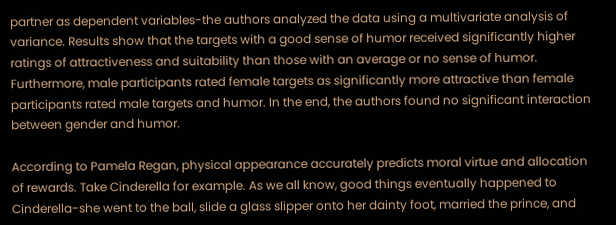partner as dependent variables-the authors analyzed the data using a multivariate analysis of variance. Results show that the targets with a good sense of humor received significantly higher ratings of attractiveness and suitability than those with an average or no sense of humor. Furthermore, male participants rated female targets as significantly more attractive than female participants rated male targets and humor. In the end, the authors found no significant interaction between gender and humor.

According to Pamela Regan, physical appearance accurately predicts moral virtue and allocation of rewards. Take Cinderella for example. As we all know, good things eventually happened to Cinderella-she went to the ball, slide a glass slipper onto her dainty foot, married the prince, and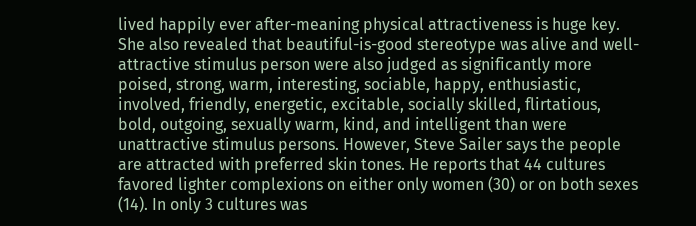lived happily ever after-meaning physical attractiveness is huge key. She also revealed that beautiful-is-good stereotype was alive and well- attractive stimulus person were also judged as significantly more poised, strong, warm, interesting, sociable, happy, enthusiastic, involved, friendly, energetic, excitable, socially skilled, flirtatious, bold, outgoing, sexually warm, kind, and intelligent than were unattractive stimulus persons. However, Steve Sailer says the people are attracted with preferred skin tones. He reports that 44 cultures favored lighter complexions on either only women (30) or on both sexes (14). In only 3 cultures was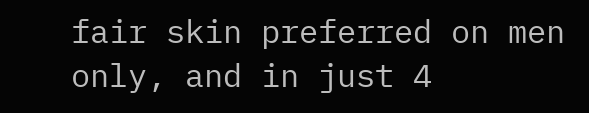fair skin preferred on men only, and in just 4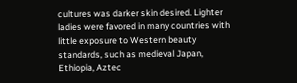cultures was darker skin desired. Lighter ladies were favored in many countries with little exposure to Western beauty standards, such as medieval Japan, Ethiopia, Aztec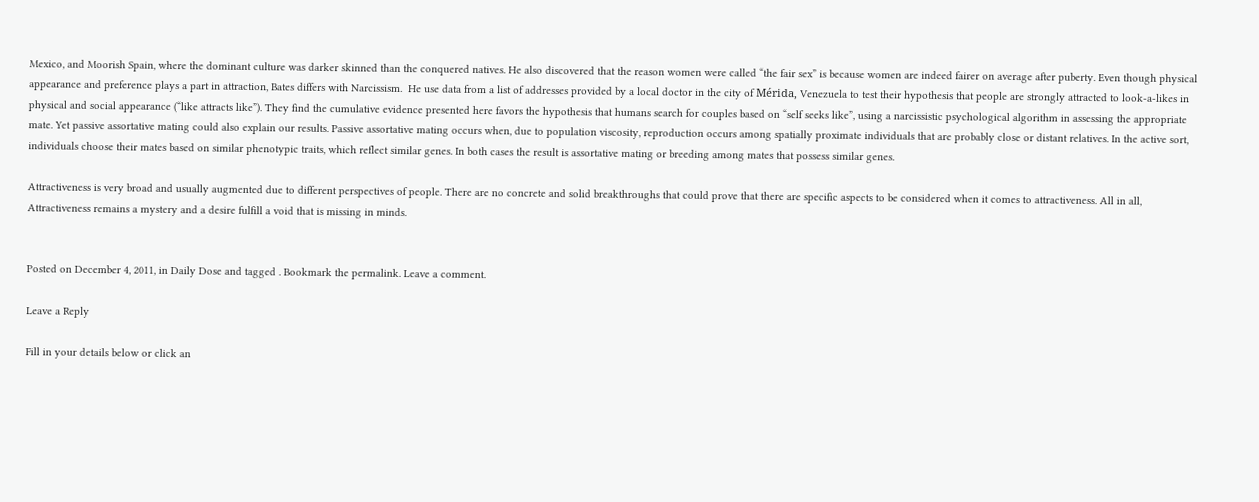Mexico, and Moorish Spain, where the dominant culture was darker skinned than the conquered natives. He also discovered that the reason women were called “the fair sex” is because women are indeed fairer on average after puberty. Even though physical appearance and preference plays a part in attraction, Bates differs with Narcissism.  He use data from a list of addresses provided by a local doctor in the city of Mérida, Venezuela to test their hypothesis that people are strongly attracted to look-a-likes in physical and social appearance (“like attracts like”). They find the cumulative evidence presented here favors the hypothesis that humans search for couples based on “self seeks like”, using a narcissistic psychological algorithm in assessing the appropriate mate. Yet passive assortative mating could also explain our results. Passive assortative mating occurs when, due to population viscosity, reproduction occurs among spatially proximate individuals that are probably close or distant relatives. In the active sort, individuals choose their mates based on similar phenotypic traits, which reflect similar genes. In both cases the result is assortative mating or breeding among mates that possess similar genes.

Attractiveness is very broad and usually augmented due to different perspectives of people. There are no concrete and solid breakthroughs that could prove that there are specific aspects to be considered when it comes to attractiveness. All in all, Attractiveness remains a mystery and a desire fulfill a void that is missing in minds.


Posted on December 4, 2011, in Daily Dose and tagged . Bookmark the permalink. Leave a comment.

Leave a Reply

Fill in your details below or click an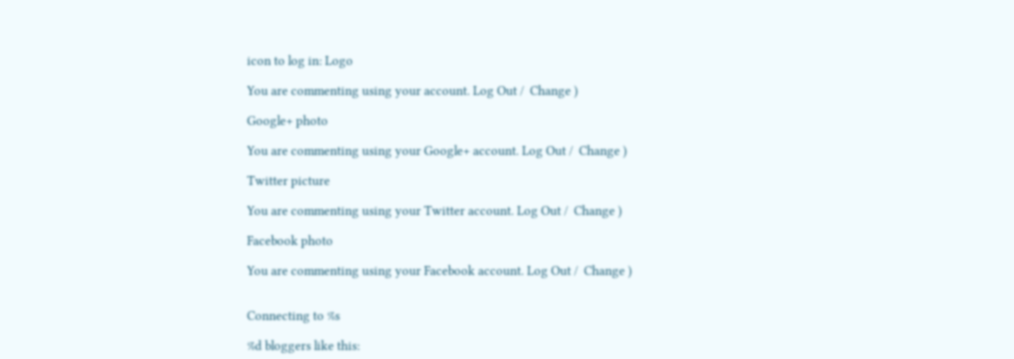icon to log in: Logo

You are commenting using your account. Log Out /  Change )

Google+ photo

You are commenting using your Google+ account. Log Out /  Change )

Twitter picture

You are commenting using your Twitter account. Log Out /  Change )

Facebook photo

You are commenting using your Facebook account. Log Out /  Change )


Connecting to %s

%d bloggers like this: